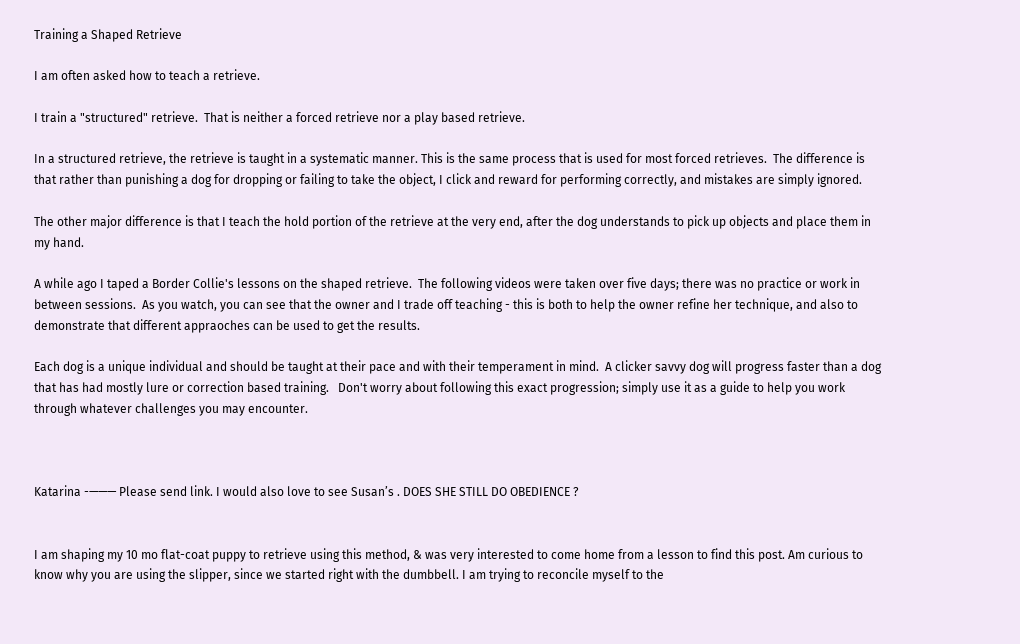Training a Shaped Retrieve

I am often asked how to teach a retrieve.

I train a "structured" retrieve.  That is neither a forced retrieve nor a play based retrieve.

In a structured retrieve, the retrieve is taught in a systematic manner. This is the same process that is used for most forced retrieves.  The difference is that rather than punishing a dog for dropping or failing to take the object, I click and reward for performing correctly, and mistakes are simply ignored.

The other major difference is that I teach the hold portion of the retrieve at the very end, after the dog understands to pick up objects and place them in my hand.

A while ago I taped a Border Collie's lessons on the shaped retrieve.  The following videos were taken over five days; there was no practice or work in between sessions.  As you watch, you can see that the owner and I trade off teaching - this is both to help the owner refine her technique, and also to demonstrate that different appraoches can be used to get the results.

Each dog is a unique individual and should be taught at their pace and with their temperament in mind.  A clicker savvy dog will progress faster than a dog that has had mostly lure or correction based training.   Don't worry about following this exact progression; simply use it as a guide to help you work through whatever challenges you may encounter.



Katarina -——— Please send link. I would also love to see Susan’s . DOES SHE STILL DO OBEDIENCE ?


I am shaping my 10 mo flat-coat puppy to retrieve using this method, & was very interested to come home from a lesson to find this post. Am curious to know why you are using the slipper, since we started right with the dumbbell. I am trying to reconcile myself to the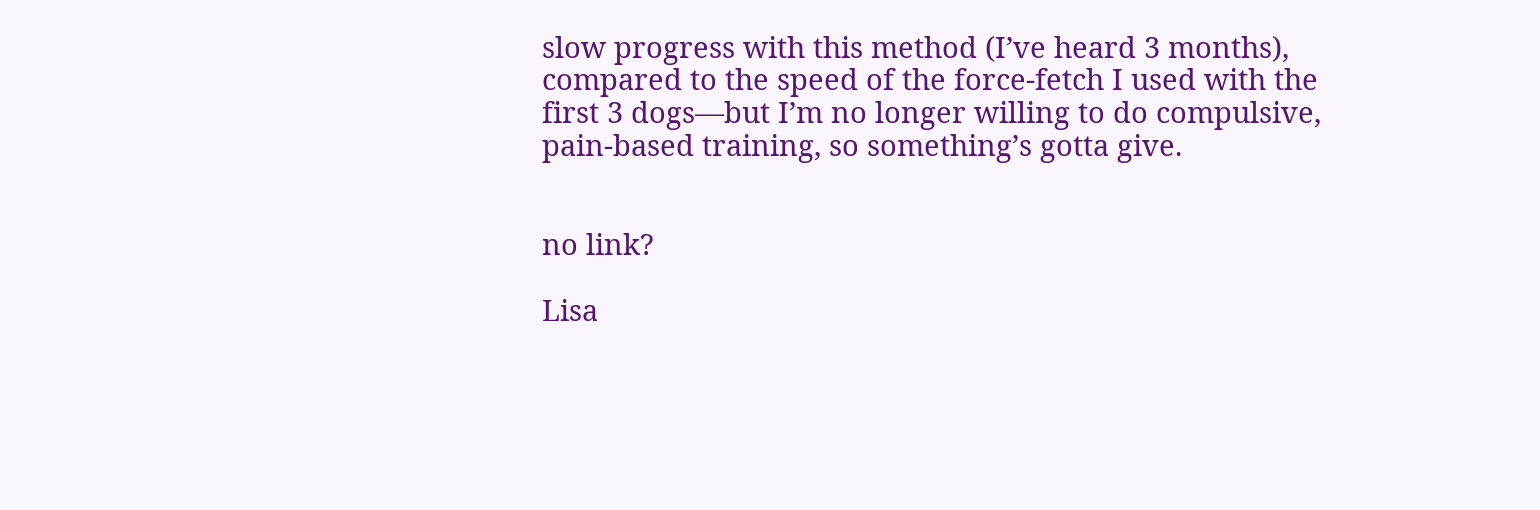slow progress with this method (I’ve heard 3 months), compared to the speed of the force-fetch I used with the first 3 dogs—but I’m no longer willing to do compulsive, pain-based training, so something’s gotta give.


no link?

Lisa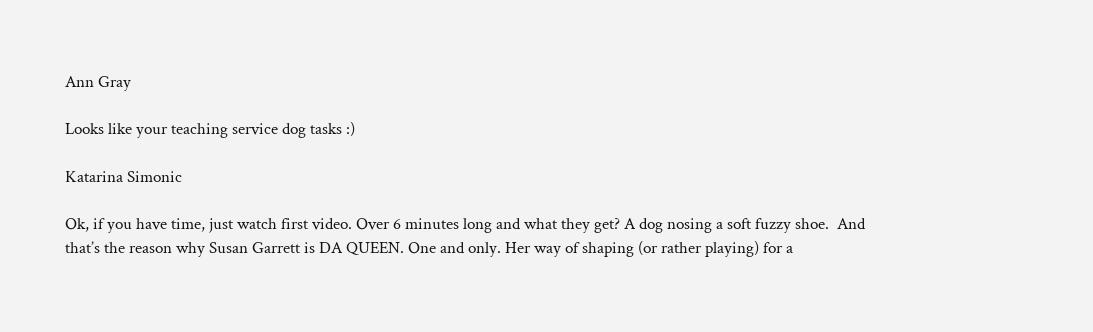Ann Gray

Looks like your teaching service dog tasks :)

Katarina Simonic

Ok, if you have time, just watch first video. Over 6 minutes long and what they get? A dog nosing a soft fuzzy shoe.  And that’s the reason why Susan Garrett is DA QUEEN. One and only. Her way of shaping (or rather playing) for a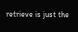retrieve is just the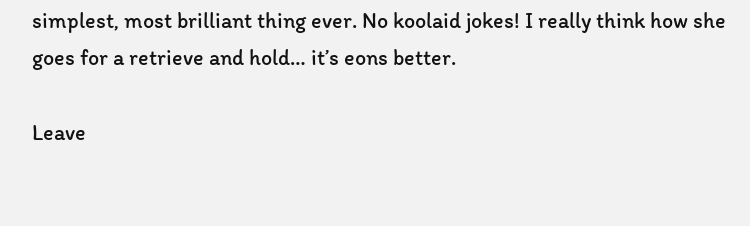simplest, most brilliant thing ever. No koolaid jokes! I really think how she goes for a retrieve and hold… it’s eons better.

Leave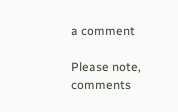a comment

Please note, comments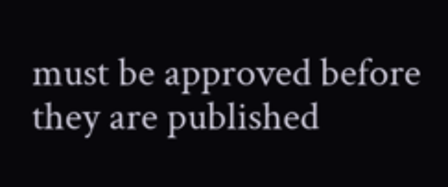must be approved before they are published